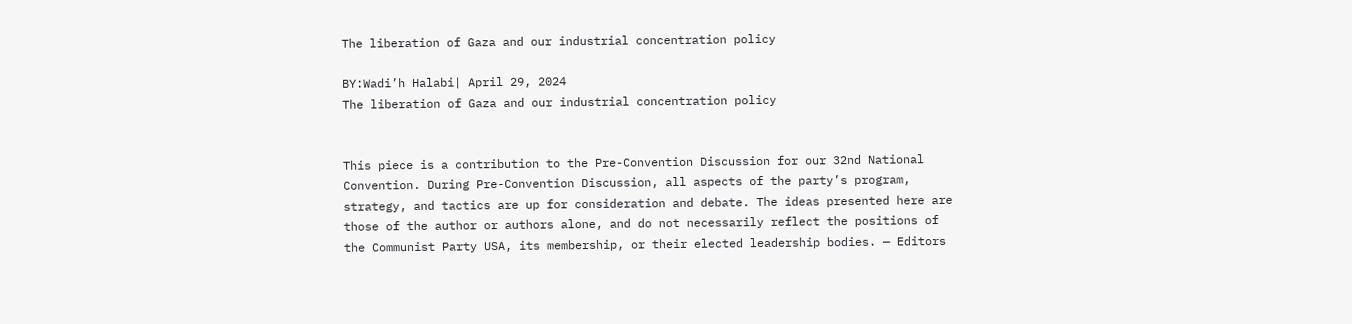The liberation of Gaza and our industrial concentration policy

BY:Wadi’h Halabi| April 29, 2024
The liberation of Gaza and our industrial concentration policy


This piece is a contribution to the Pre-Convention Discussion for our 32nd National Convention. During Pre-Convention Discussion, all aspects of the party’s program, strategy, and tactics are up for consideration and debate. The ideas presented here are those of the author or authors alone, and do not necessarily reflect the positions of the Communist Party USA, its membership, or their elected leadership bodies. — Editors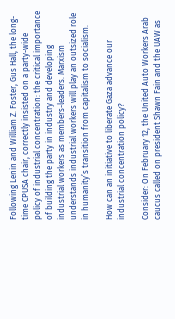Following Lenin and William Z. Foster, Gus Hall, the long-time CPUSA chair, correctly insisted on a party-wide policy of industrial concentration: the critical importance of building the party in industry and developing industrial workers as members-leaders. Marxism understands industrial workers will play an outsized role in humanity’s transition from capitalism to socialism.

How can an initiative to liberate Gaza advance our industrial concentration policy?

Consider: On February 12, the United Auto Workers Arab caucus called on president Shawn Fain and the UAW as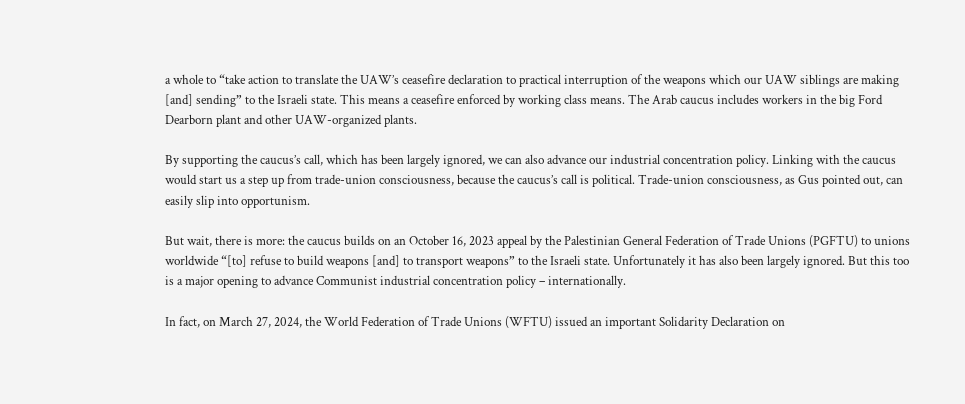a whole to “take action to translate the UAW’s ceasefire declaration to practical interruption of the weapons which our UAW siblings are making [and] sending” to the Israeli state. This means a ceasefire enforced by working class means. The Arab caucus includes workers in the big Ford Dearborn plant and other UAW-organized plants.

By supporting the caucus’s call, which has been largely ignored, we can also advance our industrial concentration policy. Linking with the caucus would start us a step up from trade-union consciousness, because the caucus’s call is political. Trade-union consciousness, as Gus pointed out, can easily slip into opportunism.

But wait, there is more: the caucus builds on an October 16, 2023 appeal by the Palestinian General Federation of Trade Unions (PGFTU) to unions worldwide “[to] refuse to build weapons [and] to transport weapons” to the Israeli state. Unfortunately it has also been largely ignored. But this too is a major opening to advance Communist industrial concentration policy – internationally.

In fact, on March 27, 2024, the World Federation of Trade Unions (WFTU) issued an important Solidarity Declaration on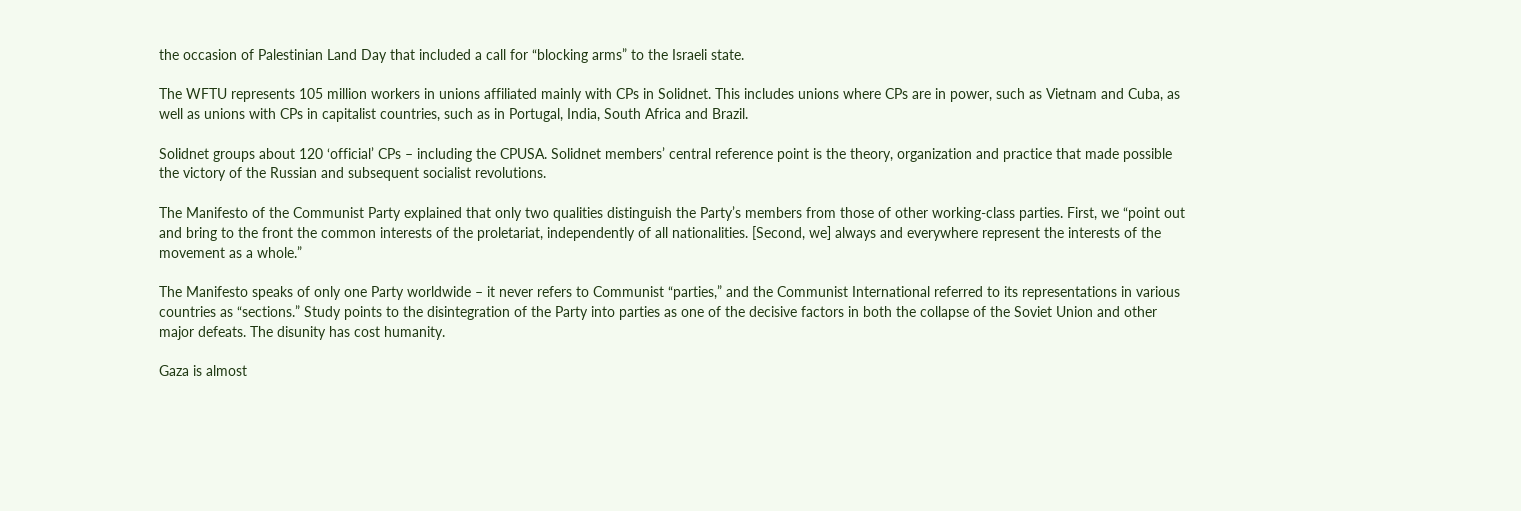the occasion of Palestinian Land Day that included a call for “blocking arms” to the Israeli state.

The WFTU represents 105 million workers in unions affiliated mainly with CPs in Solidnet. This includes unions where CPs are in power, such as Vietnam and Cuba, as well as unions with CPs in capitalist countries, such as in Portugal, India, South Africa and Brazil.

Solidnet groups about 120 ‘official’ CPs – including the CPUSA. Solidnet members’ central reference point is the theory, organization and practice that made possible the victory of the Russian and subsequent socialist revolutions.

The Manifesto of the Communist Party explained that only two qualities distinguish the Party’s members from those of other working-class parties. First, we “point out and bring to the front the common interests of the proletariat, independently of all nationalities. [Second, we] always and everywhere represent the interests of the movement as a whole.”

The Manifesto speaks of only one Party worldwide – it never refers to Communist “parties,” and the Communist International referred to its representations in various countries as “sections.” Study points to the disintegration of the Party into parties as one of the decisive factors in both the collapse of the Soviet Union and other major defeats. The disunity has cost humanity.

Gaza is almost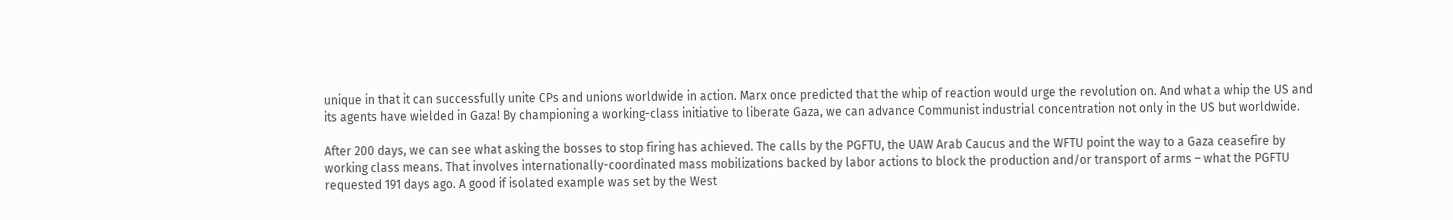unique in that it can successfully unite CPs and unions worldwide in action. Marx once predicted that the whip of reaction would urge the revolution on. And what a whip the US and its agents have wielded in Gaza! By championing a working-class initiative to liberate Gaza, we can advance Communist industrial concentration not only in the US but worldwide.

After 200 days, we can see what asking the bosses to stop firing has achieved. The calls by the PGFTU, the UAW Arab Caucus and the WFTU point the way to a Gaza ceasefire by working class means. That involves internationally-coordinated mass mobilizations backed by labor actions to block the production and/or transport of arms – what the PGFTU requested 191 days ago. A good if isolated example was set by the West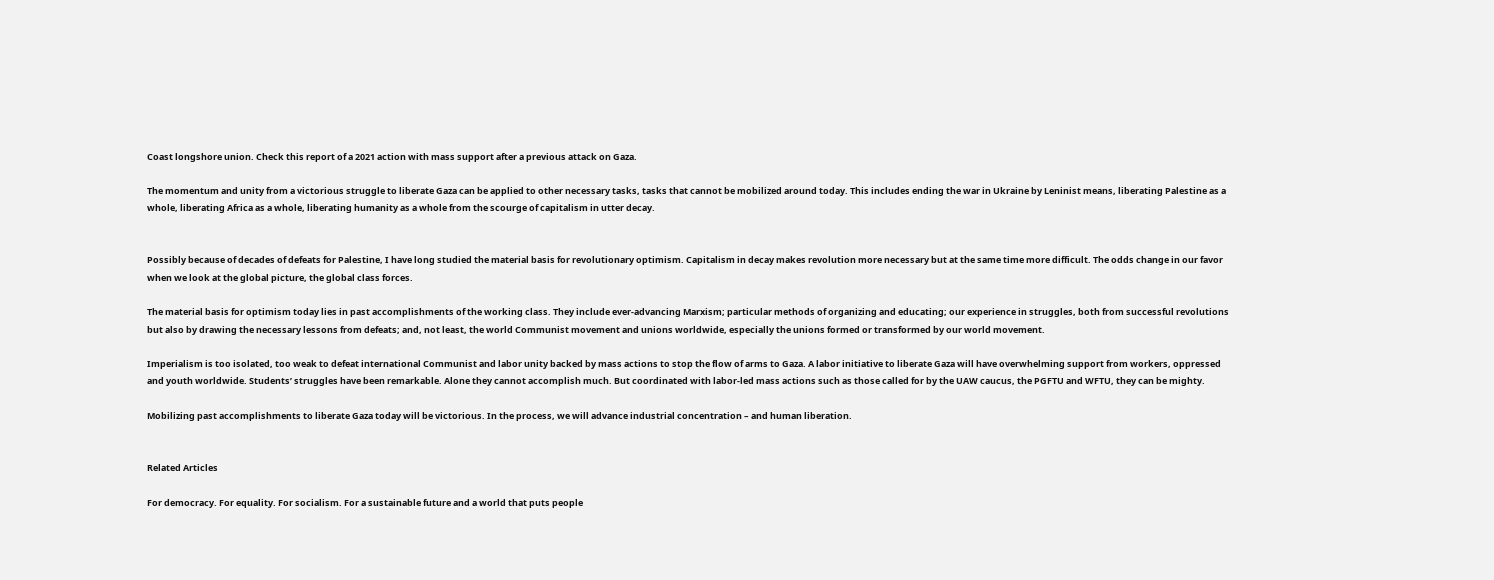Coast longshore union. Check this report of a 2021 action with mass support after a previous attack on Gaza.

The momentum and unity from a victorious struggle to liberate Gaza can be applied to other necessary tasks, tasks that cannot be mobilized around today. This includes ending the war in Ukraine by Leninist means, liberating Palestine as a whole, liberating Africa as a whole, liberating humanity as a whole from the scourge of capitalism in utter decay.


Possibly because of decades of defeats for Palestine, I have long studied the material basis for revolutionary optimism. Capitalism in decay makes revolution more necessary but at the same time more difficult. The odds change in our favor when we look at the global picture, the global class forces.

The material basis for optimism today lies in past accomplishments of the working class. They include ever-advancing Marxism; particular methods of organizing and educating; our experience in struggles, both from successful revolutions but also by drawing the necessary lessons from defeats; and, not least, the world Communist movement and unions worldwide, especially the unions formed or transformed by our world movement.

Imperialism is too isolated, too weak to defeat international Communist and labor unity backed by mass actions to stop the flow of arms to Gaza. A labor initiative to liberate Gaza will have overwhelming support from workers, oppressed and youth worldwide. Students’ struggles have been remarkable. Alone they cannot accomplish much. But coordinated with labor-led mass actions such as those called for by the UAW caucus, the PGFTU and WFTU, they can be mighty.

Mobilizing past accomplishments to liberate Gaza today will be victorious. In the process, we will advance industrial concentration – and human liberation.


Related Articles

For democracy. For equality. For socialism. For a sustainable future and a world that puts people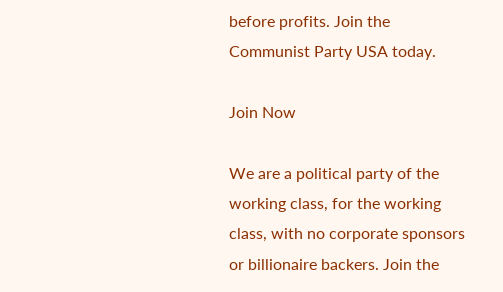before profits. Join the Communist Party USA today.

Join Now

We are a political party of the working class, for the working class, with no corporate sponsors or billionaire backers. Join the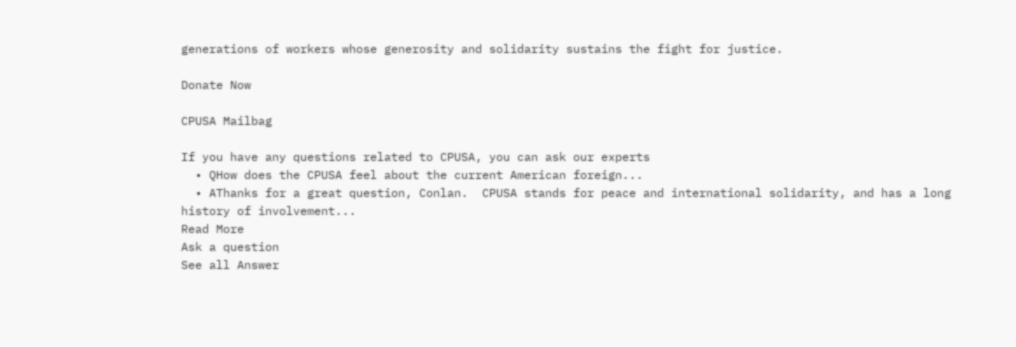generations of workers whose generosity and solidarity sustains the fight for justice.

Donate Now

CPUSA Mailbag

If you have any questions related to CPUSA, you can ask our experts
  • QHow does the CPUSA feel about the current American foreign...
  • AThanks for a great question, Conlan.  CPUSA stands for peace and international solidarity, and has a long history of involvement...
Read More
Ask a question
See all Answer